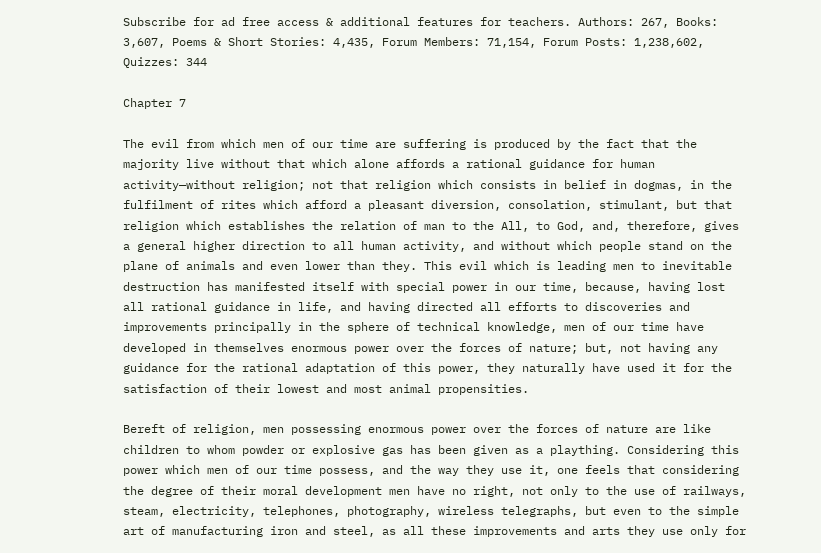Subscribe for ad free access & additional features for teachers. Authors: 267, Books: 3,607, Poems & Short Stories: 4,435, Forum Members: 71,154, Forum Posts: 1,238,602, Quizzes: 344

Chapter 7

The evil from which men of our time are suffering is produced by the fact that the majority live without that which alone affords a rational guidance for human activity—without religion; not that religion which consists in belief in dogmas, in the fulfilment of rites which afford a pleasant diversion, consolation, stimulant, but that religion which establishes the relation of man to the All, to God, and, therefore, gives a general higher direction to all human activity, and without which people stand on the plane of animals and even lower than they. This evil which is leading men to inevitable destruction has manifested itself with special power in our time, because, having lost all rational guidance in life, and having directed all efforts to discoveries and improvements principally in the sphere of technical knowledge, men of our time have developed in themselves enormous power over the forces of nature; but, not having any guidance for the rational adaptation of this power, they naturally have used it for the satisfaction of their lowest and most animal propensities.

Bereft of religion, men possessing enormous power over the forces of nature are like children to whom powder or explosive gas has been given as a plaything. Considering this power which men of our time possess, and the way they use it, one feels that considering the degree of their moral development men have no right, not only to the use of railways, steam, electricity, telephones, photography, wireless telegraphs, but even to the simple art of manufacturing iron and steel, as all these improvements and arts they use only for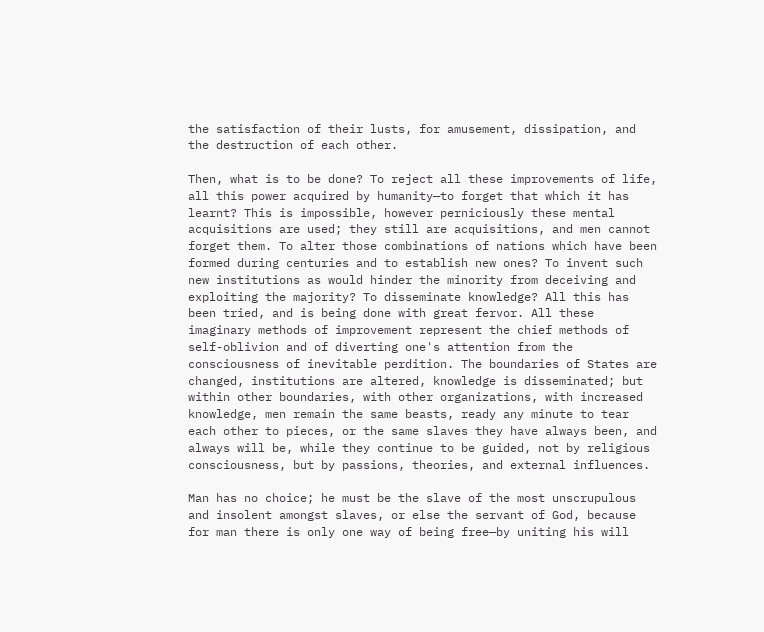the satisfaction of their lusts, for amusement, dissipation, and the destruction of each other.

Then, what is to be done? To reject all these improvements of life, all this power acquired by humanity—to forget that which it has learnt? This is impossible, however perniciously these mental acquisitions are used; they still are acquisitions, and men cannot forget them. To alter those combinations of nations which have been formed during centuries and to establish new ones? To invent such new institutions as would hinder the minority from deceiving and exploiting the majority? To disseminate knowledge? All this has been tried, and is being done with great fervor. All these imaginary methods of improvement represent the chief methods of self-oblivion and of diverting one's attention from the consciousness of inevitable perdition. The boundaries of States are changed, institutions are altered, knowledge is disseminated; but within other boundaries, with other organizations, with increased knowledge, men remain the same beasts, ready any minute to tear each other to pieces, or the same slaves they have always been, and always will be, while they continue to be guided, not by religious consciousness, but by passions, theories, and external influences.

Man has no choice; he must be the slave of the most unscrupulous and insolent amongst slaves, or else the servant of God, because for man there is only one way of being free—by uniting his will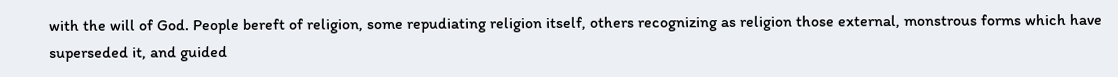with the will of God. People bereft of religion, some repudiating religion itself, others recognizing as religion those external, monstrous forms which have superseded it, and guided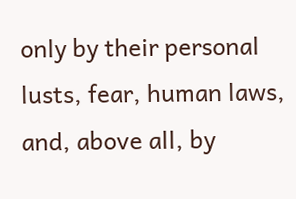only by their personal lusts, fear, human laws, and, above all, by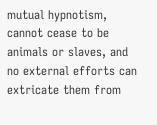mutual hypnotism, cannot cease to be animals or slaves, and no external efforts can extricate them from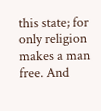this state; for only religion makes a man free. And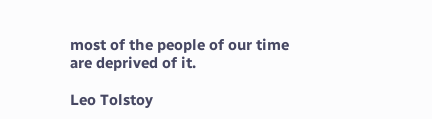most of the people of our time are deprived of it.

Leo Tolstoy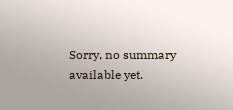Sorry, no summary available yet.